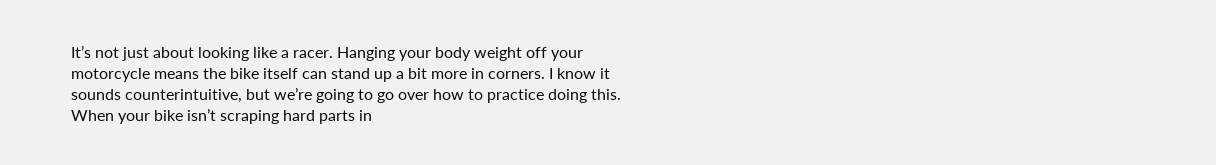It’s not just about looking like a racer. Hanging your body weight off your motorcycle means the bike itself can stand up a bit more in corners. I know it sounds counterintuitive, but we’re going to go over how to practice doing this. When your bike isn’t scraping hard parts in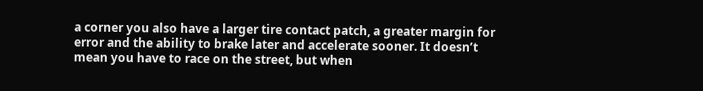a corner you also have a larger tire contact patch, a greater margin for error and the ability to brake later and accelerate sooner. It doesn’t mean you have to race on the street, but when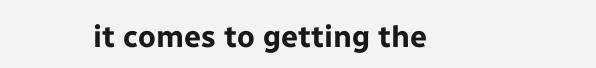it comes to getting the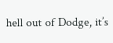hell out of Dodge, it’s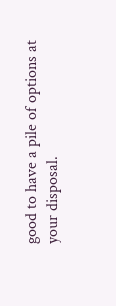good to have a pile of options at your disposal.